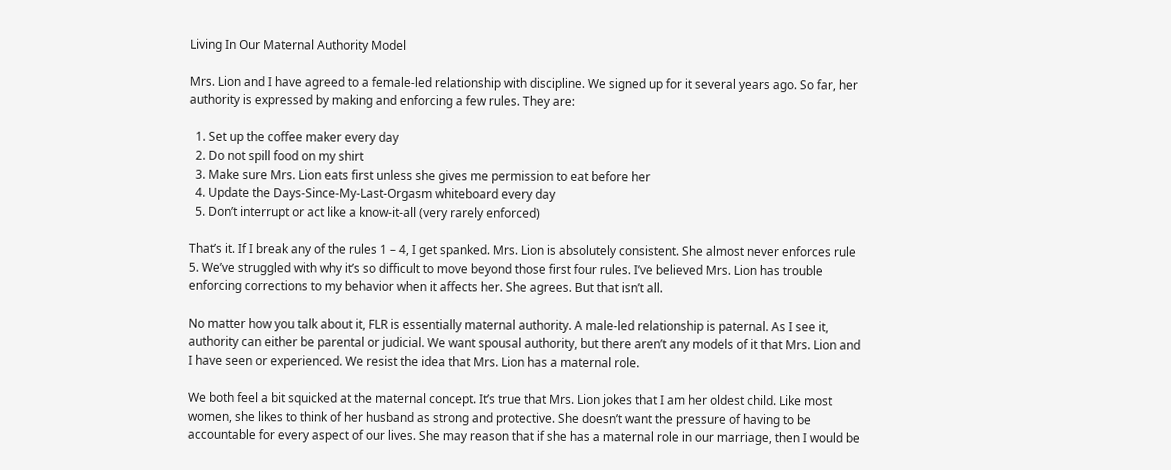Living In Our Maternal Authority Model

Mrs. Lion and I have agreed to a female-led relationship with discipline. We signed up for it several years ago. So far, her authority is expressed by making and enforcing a few rules. They are:

  1. Set up the coffee maker every day
  2. Do not spill food on my shirt
  3. Make sure Mrs. Lion eats first unless she gives me permission to eat before her
  4. Update the Days-Since-My-Last-Orgasm whiteboard every day
  5. Don’t interrupt or act like a know-it-all (very rarely enforced)

That’s it. If I break any of the rules 1 – 4, I get spanked. Mrs. Lion is absolutely consistent. She almost never enforces rule 5. We’ve struggled with why it’s so difficult to move beyond those first four rules. I’ve believed Mrs. Lion has trouble enforcing corrections to my behavior when it affects her. She agrees. But that isn’t all.

No matter how you talk about it, FLR is essentially maternal authority. A male-led relationship is paternal. As I see it, authority can either be parental or judicial. We want spousal authority, but there aren’t any models of it that Mrs. Lion and I have seen or experienced. We resist the idea that Mrs. Lion has a maternal role.

We both feel a bit squicked at the maternal concept. It’s true that Mrs. Lion jokes that I am her oldest child. Like most women, she likes to think of her husband as strong and protective. She doesn’t want the pressure of having to be accountable for every aspect of our lives. She may reason that if she has a maternal role in our marriage, then I would be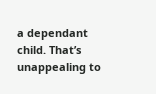a dependant child. That’s unappealing to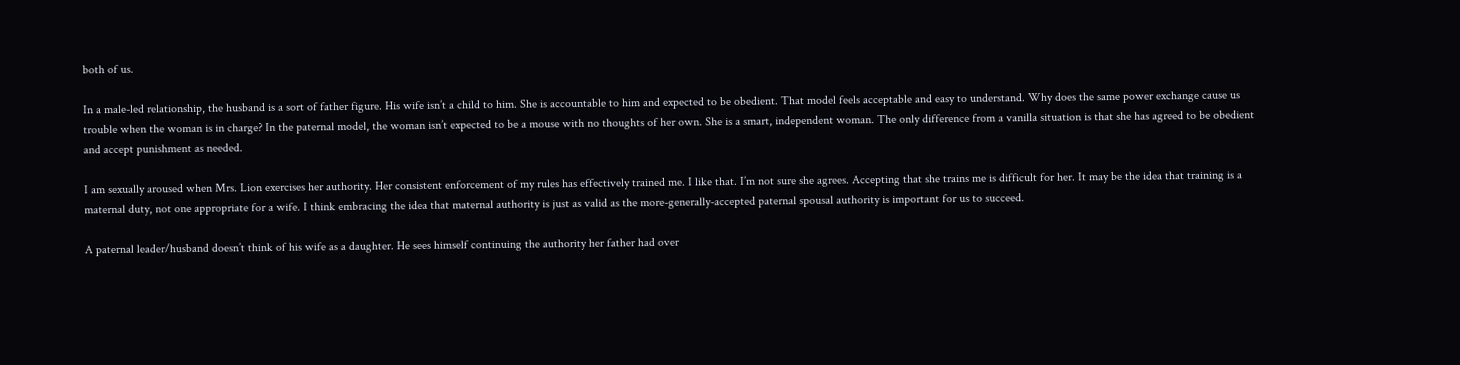both of us.

In a male-led relationship, the husband is a sort of father figure. His wife isn’t a child to him. She is accountable to him and expected to be obedient. That model feels acceptable and easy to understand. Why does the same power exchange cause us trouble when the woman is in charge? In the paternal model, the woman isn’t expected to be a mouse with no thoughts of her own. She is a smart, independent woman. The only difference from a vanilla situation is that she has agreed to be obedient and accept punishment as needed.

I am sexually aroused when Mrs. Lion exercises her authority. Her consistent enforcement of my rules has effectively trained me. I like that. I’m not sure she agrees. Accepting that she trains me is difficult for her. It may be the idea that training is a maternal duty, not one appropriate for a wife. I think embracing the idea that maternal authority is just as valid as the more-generally-accepted paternal spousal authority is important for us to succeed.

A paternal leader/husband doesn’t think of his wife as a daughter. He sees himself continuing the authority her father had over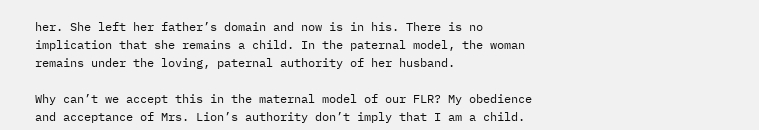her. She left her father’s domain and now is in his. There is no implication that she remains a child. In the paternal model, the woman remains under the loving, paternal authority of her husband.

Why can’t we accept this in the maternal model of our FLR? My obedience and acceptance of Mrs. Lion’s authority don’t imply that I am a child.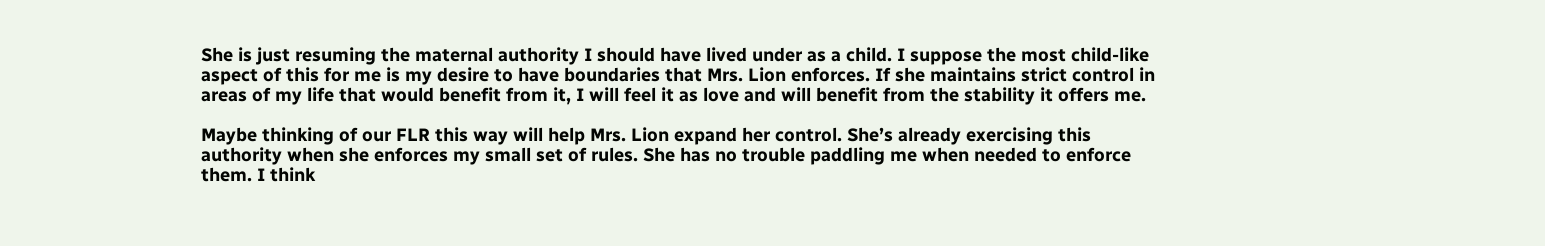She is just resuming the maternal authority I should have lived under as a child. I suppose the most child-like aspect of this for me is my desire to have boundaries that Mrs. Lion enforces. If she maintains strict control in areas of my life that would benefit from it, I will feel it as love and will benefit from the stability it offers me.

Maybe thinking of our FLR this way will help Mrs. Lion expand her control. She’s already exercising this authority when she enforces my small set of rules. She has no trouble paddling me when needed to enforce them. I think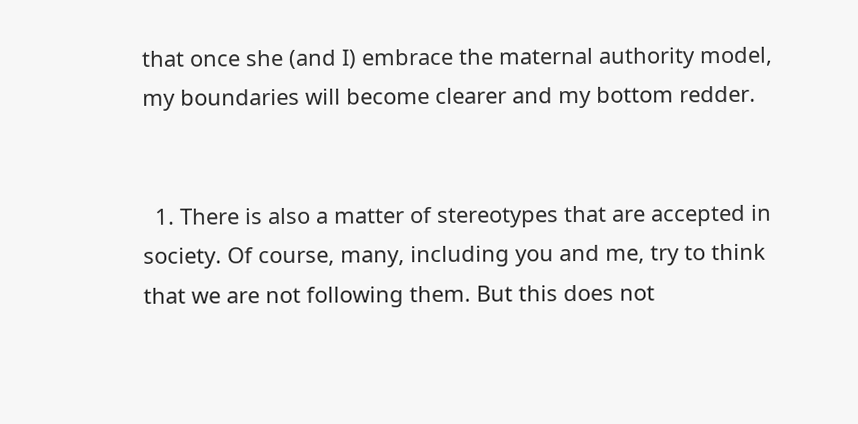that once she (and I) embrace the maternal authority model, my boundaries will become clearer and my bottom redder.


  1. There is also a matter of stereotypes that are accepted in society. Of course, many, including you and me, try to think that we are not following them. But this does not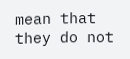mean that they do not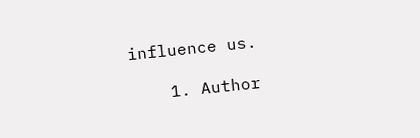influence us.

    1. Author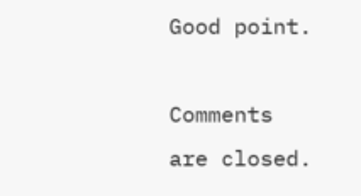Good point.

Comments are closed.